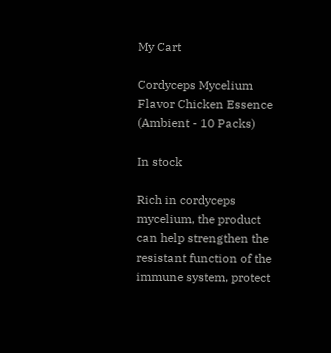My Cart

Cordyceps Mycelium Flavor Chicken Essence (Ambient - 10 Packs)

In stock

Rich in cordyceps mycelium, the product can help strengthen the resistant function of the immune system, protect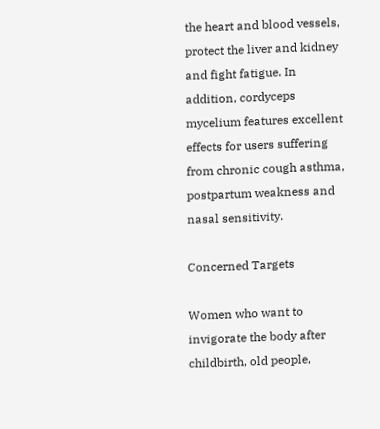the heart and blood vessels, protect the liver and kidney and fight fatigue. In addition, cordyceps mycelium features excellent effects for users suffering from chronic cough asthma, postpartum weakness and nasal sensitivity.

Concerned Targets

Women who want to invigorate the body after childbirth, old people,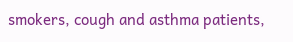smokers, cough and asthma patients,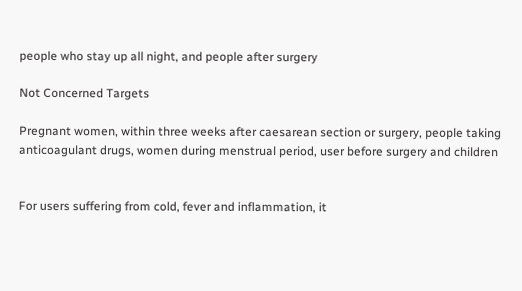people who stay up all night, and people after surgery

Not Concerned Targets

Pregnant women, within three weeks after caesarean section or surgery, people taking anticoagulant drugs, women during menstrual period, user before surgery and children


For users suffering from cold, fever and inflammation, it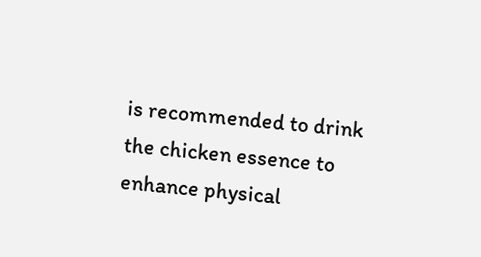is recommended to drink the chicken essence to enhance physical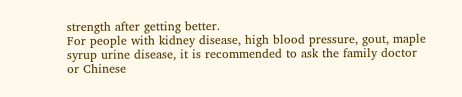strength after getting better.
For people with kidney disease, high blood pressure, gout, maple syrup urine disease, it is recommended to ask the family doctor or Chinese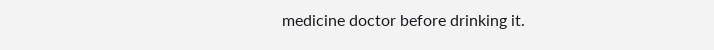medicine doctor before drinking it.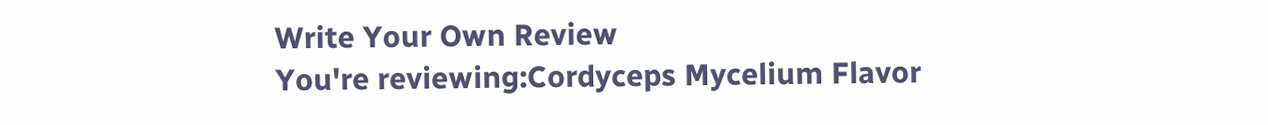Write Your Own Review
You're reviewing:Cordyceps Mycelium Flavor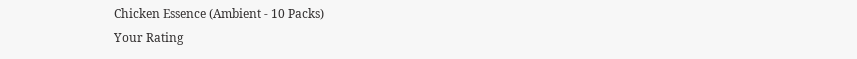Chicken Essence (Ambient - 10 Packs)
Your Rating